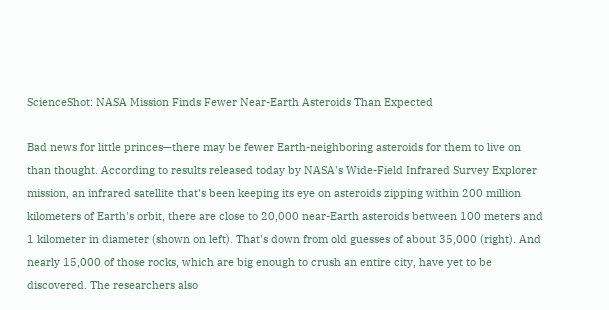ScienceShot: NASA Mission Finds Fewer Near-Earth Asteroids Than Expected

Bad news for little princes—there may be fewer Earth-neighboring asteroids for them to live on than thought. According to results released today by NASA's Wide-Field Infrared Survey Explorer mission, an infrared satellite that's been keeping its eye on asteroids zipping within 200 million kilometers of Earth's orbit, there are close to 20,000 near-Earth asteroids between 100 meters and 1 kilometer in diameter (shown on left). That's down from old guesses of about 35,000 (right). And nearly 15,000 of those rocks, which are big enough to crush an entire city, have yet to be discovered. The researchers also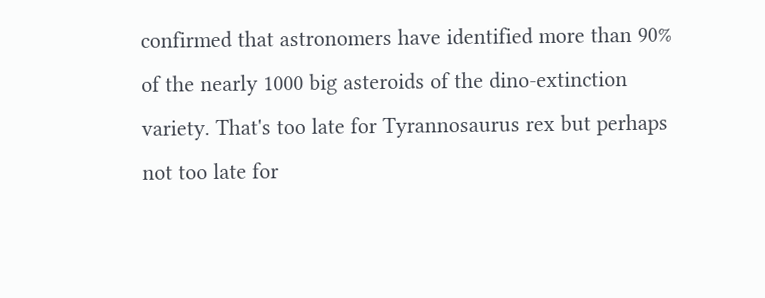confirmed that astronomers have identified more than 90% of the nearly 1000 big asteroids of the dino-extinction variety. That's too late for Tyrannosaurus rex but perhaps not too late for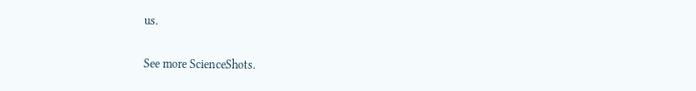us.

See more ScienceShots.